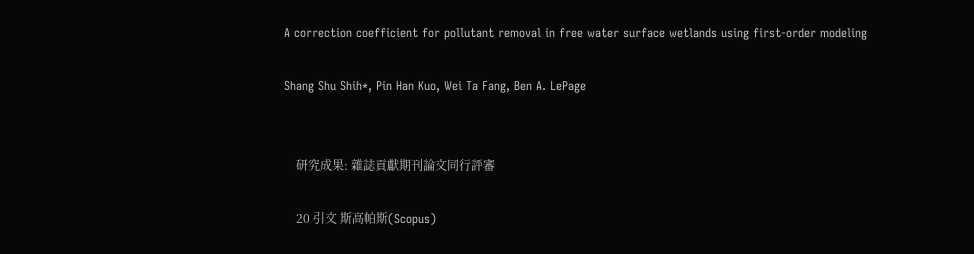A correction coefficient for pollutant removal in free water surface wetlands using first-order modeling

Shang Shu Shih*, Pin Han Kuo, Wei Ta Fang, Ben A. LePage


    研究成果: 雜誌貢獻期刊論文同行評審

    20 引文 斯高帕斯(Scopus)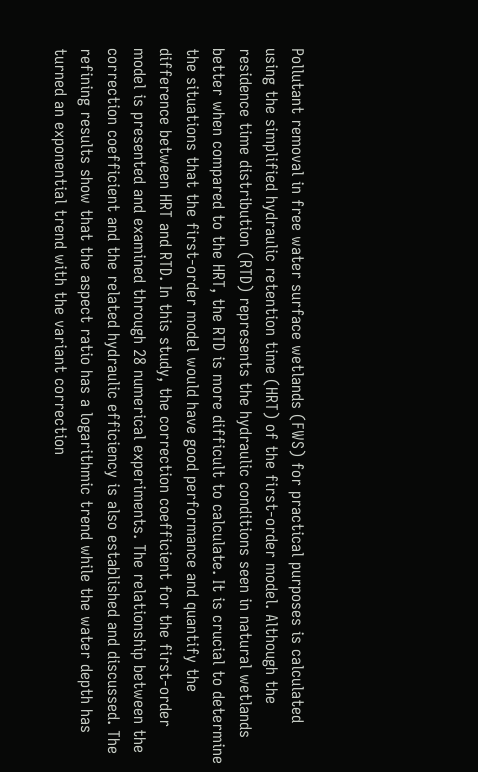Pollutant removal in free water surface wetlands (FWS) for practical purposes is calculated using the simplified hydraulic retention time (HRT) of the first-order model. Although the residence time distribution (RTD) represents the hydraulic conditions seen in natural wetlands better when compared to the HRT, the RTD is more difficult to calculate. It is crucial to determine the situations that the first-order model would have good performance and quantify the difference between HRT and RTD. In this study, the correction coefficient for the first-order model is presented and examined through 28 numerical experiments. The relationship between the correction coefficient and the related hydraulic efficiency is also established and discussed. The refining results show that the aspect ratio has a logarithmic trend while the water depth has turned an exponential trend with the variant correction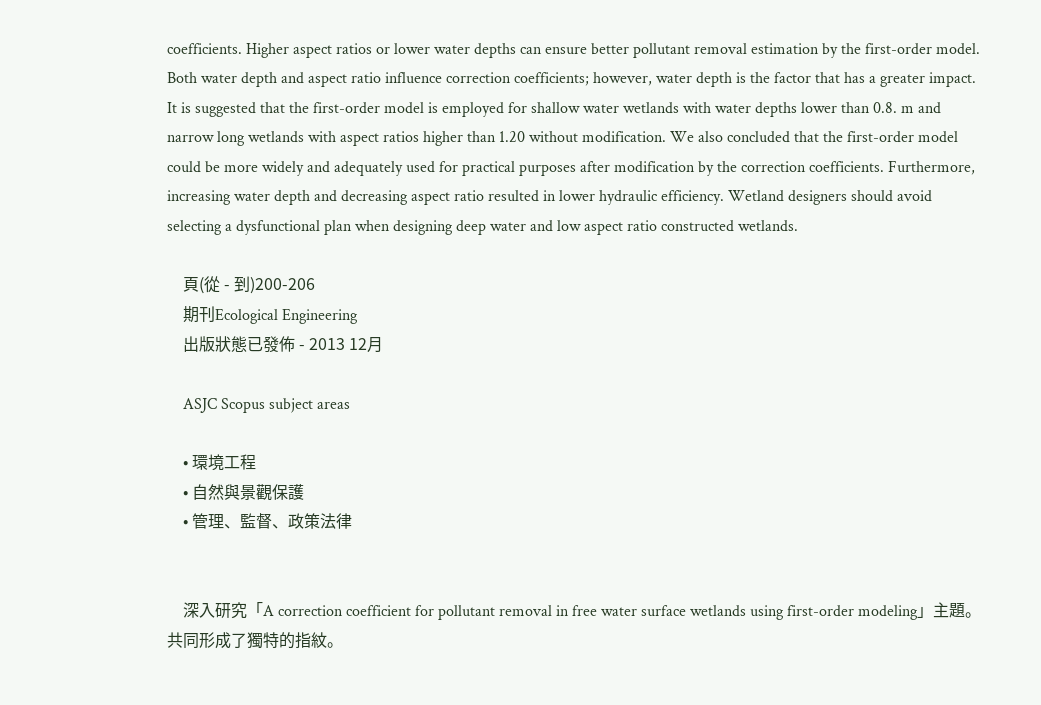coefficients. Higher aspect ratios or lower water depths can ensure better pollutant removal estimation by the first-order model. Both water depth and aspect ratio influence correction coefficients; however, water depth is the factor that has a greater impact. It is suggested that the first-order model is employed for shallow water wetlands with water depths lower than 0.8. m and narrow long wetlands with aspect ratios higher than 1.20 without modification. We also concluded that the first-order model could be more widely and adequately used for practical purposes after modification by the correction coefficients. Furthermore, increasing water depth and decreasing aspect ratio resulted in lower hydraulic efficiency. Wetland designers should avoid selecting a dysfunctional plan when designing deep water and low aspect ratio constructed wetlands.

    頁(從 - 到)200-206
    期刊Ecological Engineering
    出版狀態已發佈 - 2013 12月

    ASJC Scopus subject areas

    • 環境工程
    • 自然與景觀保護
    • 管理、監督、政策法律


    深入研究「A correction coefficient for pollutant removal in free water surface wetlands using first-order modeling」主題。共同形成了獨特的指紋。